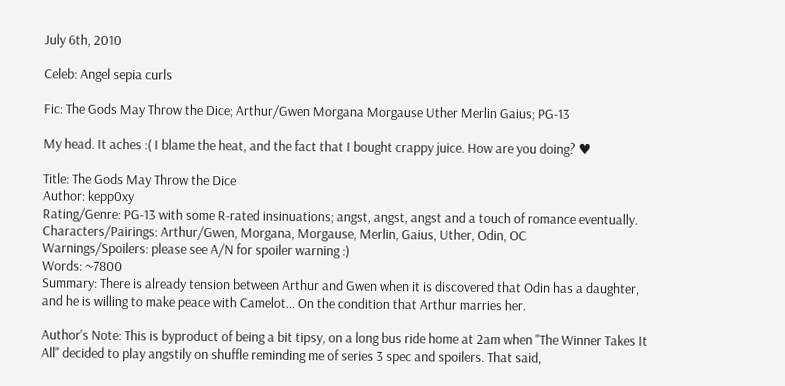July 6th, 2010

Celeb: Angel sepia curls

Fic: The Gods May Throw the Dice; Arthur/Gwen Morgana Morgause Uther Merlin Gaius; PG-13

My head. It aches :( I blame the heat, and the fact that I bought crappy juice. How are you doing? ♥

Title: The Gods May Throw the Dice
Author: kepp0xy
Rating/Genre: PG-13 with some R-rated insinuations; angst, angst, angst and a touch of romance eventually.
Characters/Pairings: Arthur/Gwen, Morgana, Morgause, Merlin, Gaius, Uther, Odin, OC
Warnings/Spoilers: please see A/N for spoiler warning :)
Words: ~7800
Summary: There is already tension between Arthur and Gwen when it is discovered that Odin has a daughter, and he is willing to make peace with Camelot... On the condition that Arthur marries her.

Author's Note: This is byproduct of being a bit tipsy, on a long bus ride home at 2am when "The Winner Takes It All" decided to play angstily on shuffle reminding me of series 3 spec and spoilers. That said,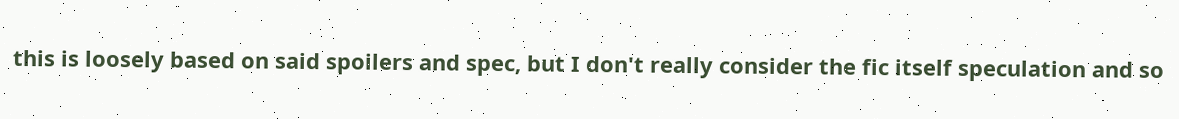this is loosely based on said spoilers and spec, but I don't really consider the fic itself speculation and so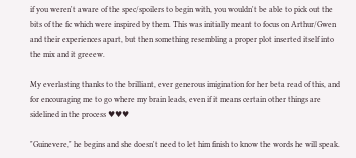if you weren't aware of the spec/spoilers to begin with, you wouldn't be able to pick out the bits of the fic which were inspired by them. This was initially meant to focus on Arthur/Gwen and their experiences apart, but then something resembling a proper plot inserted itself into the mix and it greeew.

My everlasting thanks to the brilliant, ever generous imigination for her beta read of this, and for encouraging me to go where my brain leads, even if it means certain other things are sidelined in the process ♥♥♥

"Guinevere," he begins and she doesn't need to let him finish to know the words he will speak.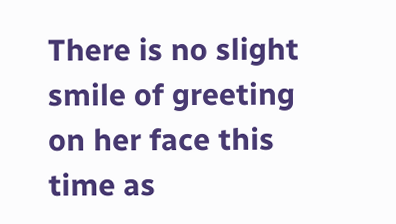There is no slight smile of greeting on her face this time as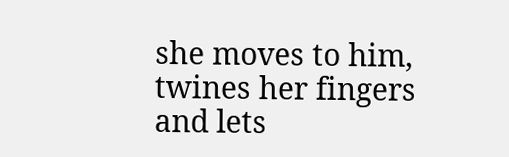she moves to him, twines her fingers and lets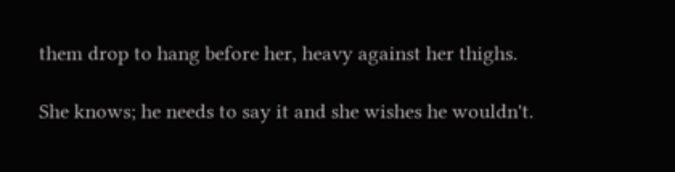them drop to hang before her, heavy against her thighs.

She knows; he needs to say it and she wishes he wouldn't.